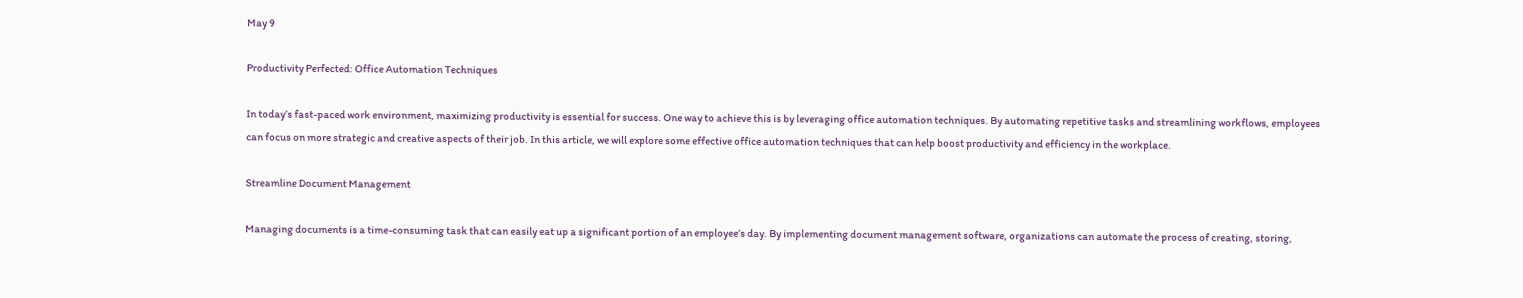May 9

Productivity Perfected: Office Automation Techniques

In today’s fast-paced work environment, maximizing productivity is essential for success. One way to achieve this is by leveraging office automation techniques. By automating repetitive tasks and streamlining workflows, employees can focus on more strategic and creative aspects of their job. In this article, we will explore some effective office automation techniques that can help boost productivity and efficiency in the workplace.

Streamline Document Management

Managing documents is a time-consuming task that can easily eat up a significant portion of an employee’s day. By implementing document management software, organizations can automate the process of creating, storing,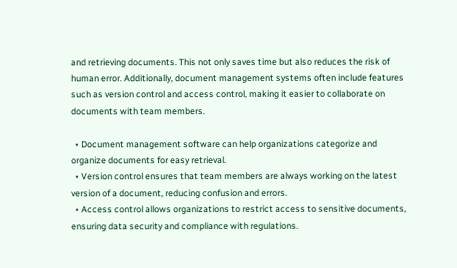and retrieving documents. This not only saves time but also reduces the risk of human error. Additionally, document management systems often include features such as version control and access control, making it easier to collaborate on documents with team members.

  • Document management software can help organizations categorize and organize documents for easy retrieval.
  • Version control ensures that team members are always working on the latest version of a document, reducing confusion and errors.
  • Access control allows organizations to restrict access to sensitive documents, ensuring data security and compliance with regulations.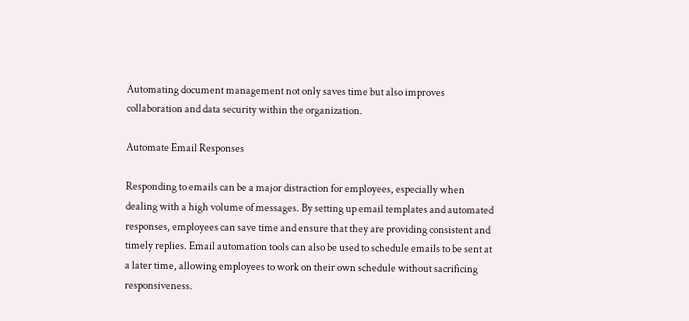Automating document management not only saves time but also improves collaboration and data security within the organization.

Automate Email Responses

Responding to emails can be a major distraction for employees, especially when dealing with a high volume of messages. By setting up email templates and automated responses, employees can save time and ensure that they are providing consistent and timely replies. Email automation tools can also be used to schedule emails to be sent at a later time, allowing employees to work on their own schedule without sacrificing responsiveness.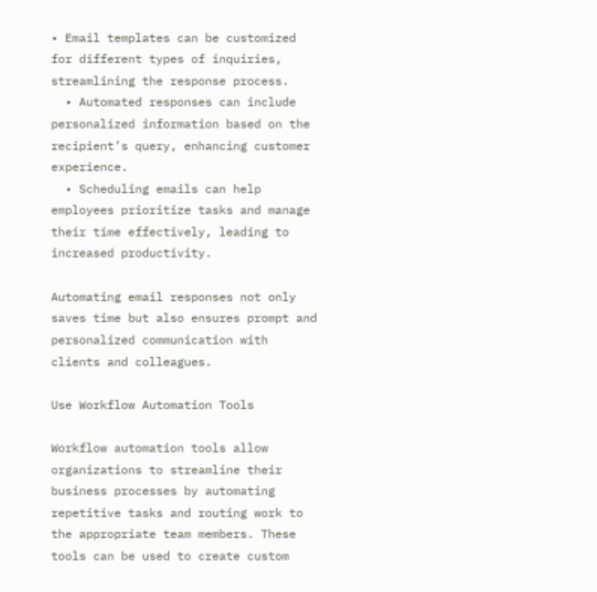• Email templates can be customized for different types of inquiries, streamlining the response process.
  • Automated responses can include personalized information based on the recipient’s query, enhancing customer experience.
  • Scheduling emails can help employees prioritize tasks and manage their time effectively, leading to increased productivity.

Automating email responses not only saves time but also ensures prompt and personalized communication with clients and colleagues.

Use Workflow Automation Tools

Workflow automation tools allow organizations to streamline their business processes by automating repetitive tasks and routing work to the appropriate team members. These tools can be used to create custom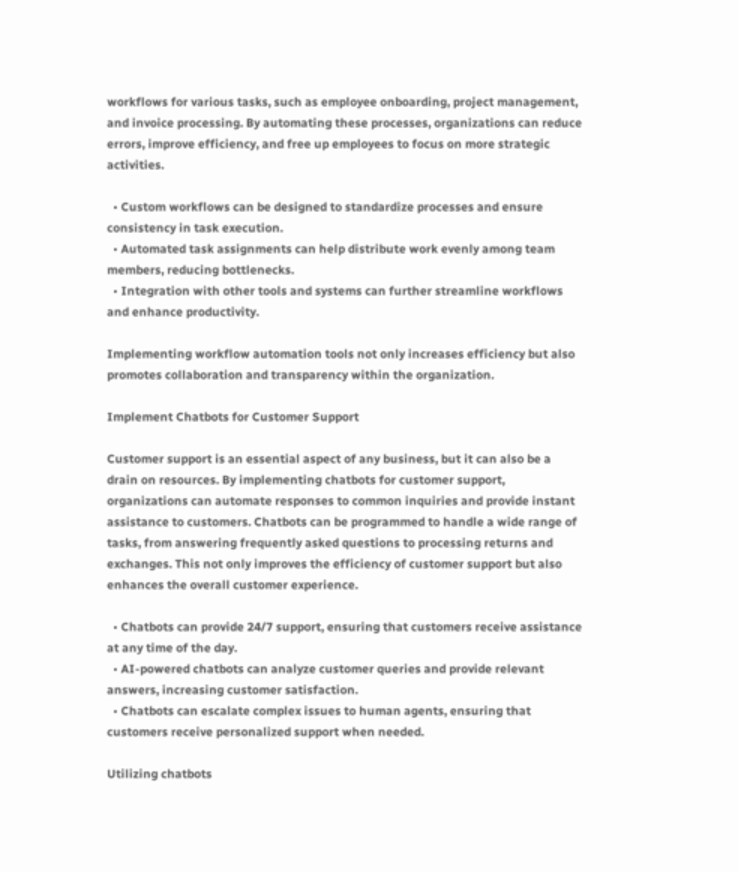workflows for various tasks, such as employee onboarding, project management, and invoice processing. By automating these processes, organizations can reduce errors, improve efficiency, and free up employees to focus on more strategic activities.

  • Custom workflows can be designed to standardize processes and ensure consistency in task execution.
  • Automated task assignments can help distribute work evenly among team members, reducing bottlenecks.
  • Integration with other tools and systems can further streamline workflows and enhance productivity.

Implementing workflow automation tools not only increases efficiency but also promotes collaboration and transparency within the organization.

Implement Chatbots for Customer Support

Customer support is an essential aspect of any business, but it can also be a drain on resources. By implementing chatbots for customer support, organizations can automate responses to common inquiries and provide instant assistance to customers. Chatbots can be programmed to handle a wide range of tasks, from answering frequently asked questions to processing returns and exchanges. This not only improves the efficiency of customer support but also enhances the overall customer experience.

  • Chatbots can provide 24/7 support, ensuring that customers receive assistance at any time of the day.
  • AI-powered chatbots can analyze customer queries and provide relevant answers, increasing customer satisfaction.
  • Chatbots can escalate complex issues to human agents, ensuring that customers receive personalized support when needed.

Utilizing chatbots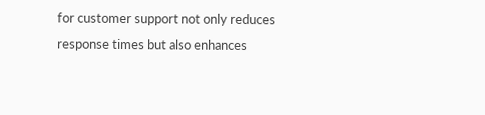for customer support not only reduces response times but also enhances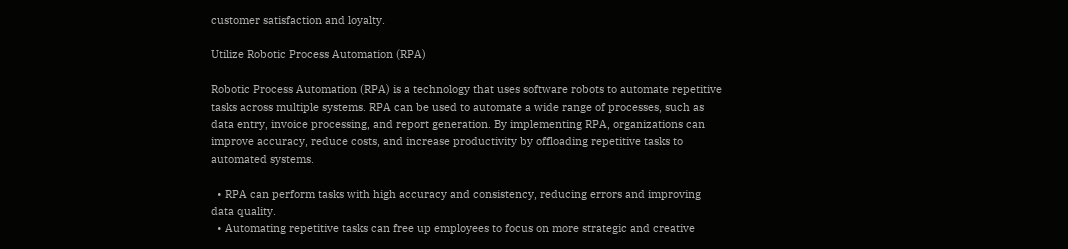customer satisfaction and loyalty.

Utilize Robotic Process Automation (RPA)

Robotic Process Automation (RPA) is a technology that uses software robots to automate repetitive tasks across multiple systems. RPA can be used to automate a wide range of processes, such as data entry, invoice processing, and report generation. By implementing RPA, organizations can improve accuracy, reduce costs, and increase productivity by offloading repetitive tasks to automated systems.

  • RPA can perform tasks with high accuracy and consistency, reducing errors and improving data quality.
  • Automating repetitive tasks can free up employees to focus on more strategic and creative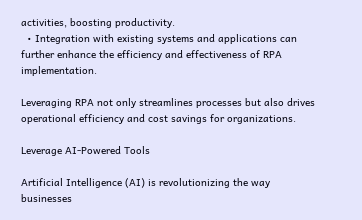activities, boosting productivity.
  • Integration with existing systems and applications can further enhance the efficiency and effectiveness of RPA implementation.

Leveraging RPA not only streamlines processes but also drives operational efficiency and cost savings for organizations.

Leverage AI-Powered Tools

Artificial Intelligence (AI) is revolutionizing the way businesses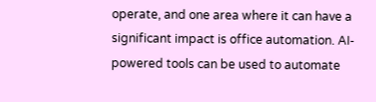operate, and one area where it can have a significant impact is office automation. AI-powered tools can be used to automate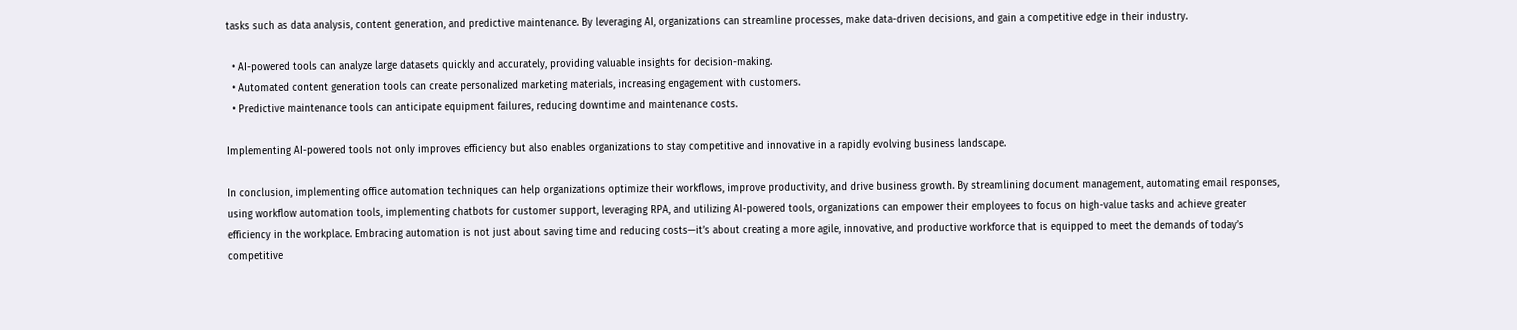tasks such as data analysis, content generation, and predictive maintenance. By leveraging AI, organizations can streamline processes, make data-driven decisions, and gain a competitive edge in their industry.

  • AI-powered tools can analyze large datasets quickly and accurately, providing valuable insights for decision-making.
  • Automated content generation tools can create personalized marketing materials, increasing engagement with customers.
  • Predictive maintenance tools can anticipate equipment failures, reducing downtime and maintenance costs.

Implementing AI-powered tools not only improves efficiency but also enables organizations to stay competitive and innovative in a rapidly evolving business landscape.

In conclusion, implementing office automation techniques can help organizations optimize their workflows, improve productivity, and drive business growth. By streamlining document management, automating email responses, using workflow automation tools, implementing chatbots for customer support, leveraging RPA, and utilizing AI-powered tools, organizations can empower their employees to focus on high-value tasks and achieve greater efficiency in the workplace. Embracing automation is not just about saving time and reducing costs—it’s about creating a more agile, innovative, and productive workforce that is equipped to meet the demands of today’s competitive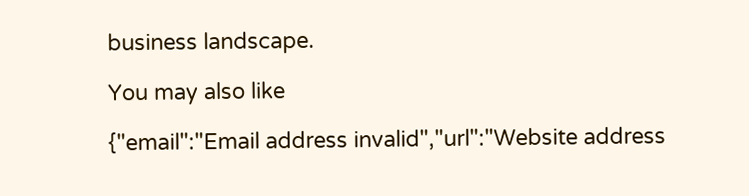business landscape.

You may also like

{"email":"Email address invalid","url":"Website address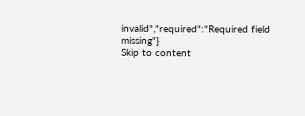invalid","required":"Required field missing"}
Skip to content